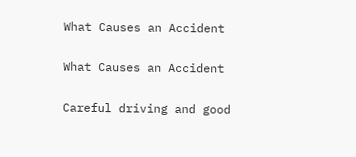What Causes an Accident

What Causes an Accident

Careful driving and good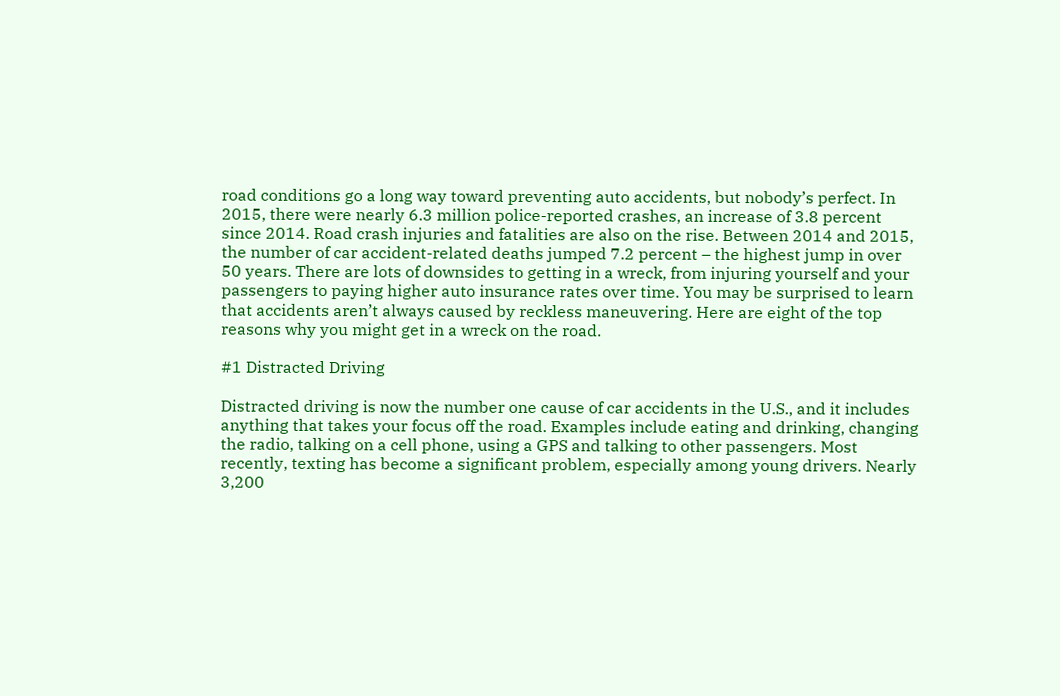road conditions go a long way toward preventing auto accidents, but nobody’s perfect. In 2015, there were nearly 6.3 million police-reported crashes, an increase of 3.8 percent since 2014. Road crash injuries and fatalities are also on the rise. Between 2014 and 2015, the number of car accident-related deaths jumped 7.2 percent – the highest jump in over 50 years. There are lots of downsides to getting in a wreck, from injuring yourself and your passengers to paying higher auto insurance rates over time. You may be surprised to learn that accidents aren’t always caused by reckless maneuvering. Here are eight of the top reasons why you might get in a wreck on the road.

#1 Distracted Driving

Distracted driving is now the number one cause of car accidents in the U.S., and it includes anything that takes your focus off the road. Examples include eating and drinking, changing the radio, talking on a cell phone, using a GPS and talking to other passengers. Most recently, texting has become a significant problem, especially among young drivers. Nearly 3,200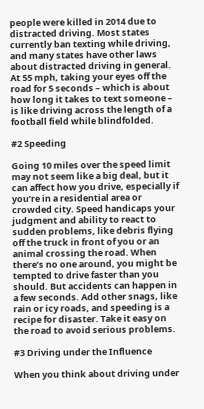people were killed in 2014 due to distracted driving. Most states currently ban texting while driving, and many states have other laws about distracted driving in general. At 55 mph, taking your eyes off the road for 5 seconds – which is about how long it takes to text someone – is like driving across the length of a football field while blindfolded.

#2 Speeding

Going 10 miles over the speed limit may not seem like a big deal, but it can affect how you drive, especially if you’re in a residential area or crowded city. Speed handicaps your judgment and ability to react to sudden problems, like debris flying off the truck in front of you or an animal crossing the road. When there’s no one around, you might be tempted to drive faster than you should. But accidents can happen in a few seconds. Add other snags, like rain or icy roads, and speeding is a recipe for disaster. Take it easy on the road to avoid serious problems.

#3 Driving under the Influence

When you think about driving under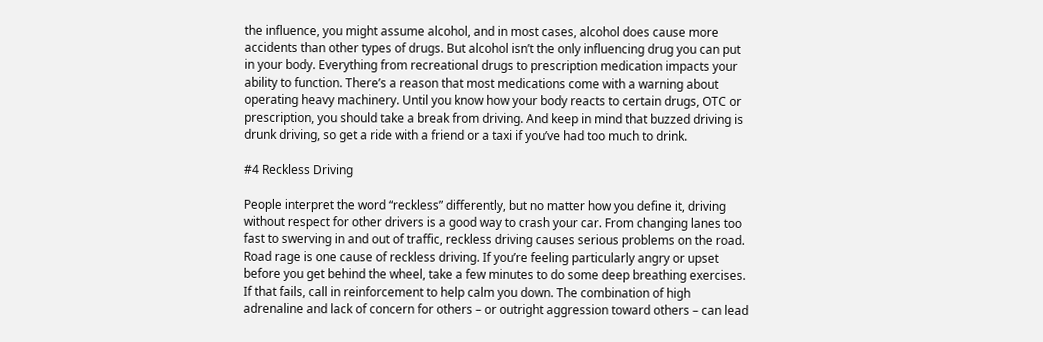the influence, you might assume alcohol, and in most cases, alcohol does cause more accidents than other types of drugs. But alcohol isn’t the only influencing drug you can put in your body. Everything from recreational drugs to prescription medication impacts your ability to function. There’s a reason that most medications come with a warning about operating heavy machinery. Until you know how your body reacts to certain drugs, OTC or prescription, you should take a break from driving. And keep in mind that buzzed driving is drunk driving, so get a ride with a friend or a taxi if you’ve had too much to drink.

#4 Reckless Driving

People interpret the word “reckless” differently, but no matter how you define it, driving without respect for other drivers is a good way to crash your car. From changing lanes too fast to swerving in and out of traffic, reckless driving causes serious problems on the road. Road rage is one cause of reckless driving. If you’re feeling particularly angry or upset before you get behind the wheel, take a few minutes to do some deep breathing exercises. If that fails, call in reinforcement to help calm you down. The combination of high adrenaline and lack of concern for others – or outright aggression toward others – can lead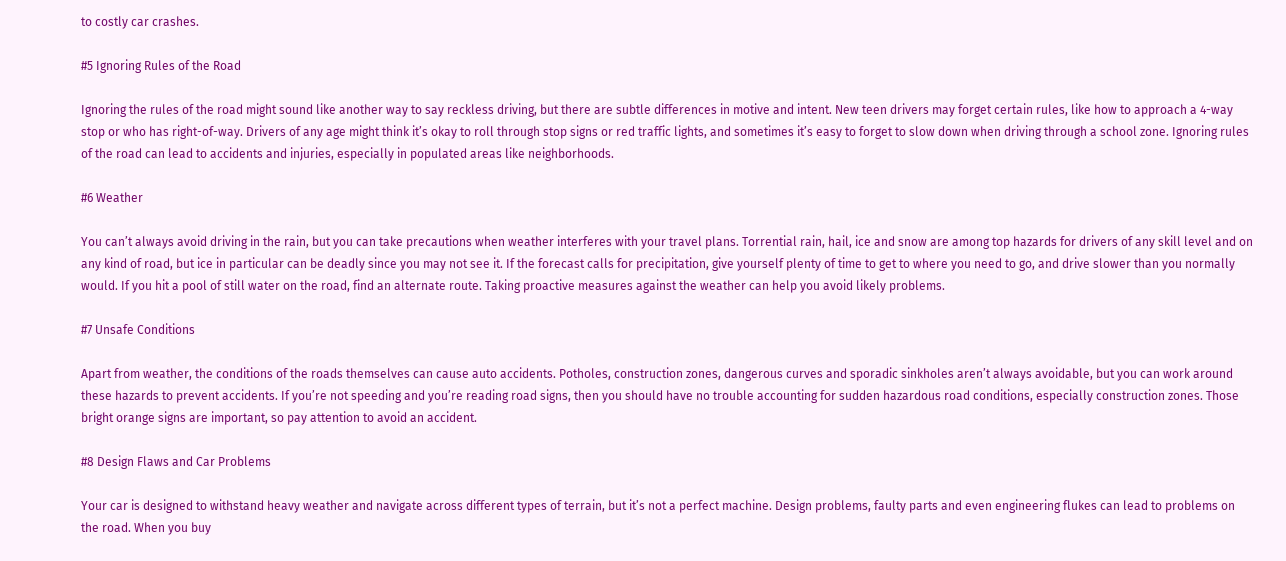to costly car crashes.

#5 Ignoring Rules of the Road

Ignoring the rules of the road might sound like another way to say reckless driving, but there are subtle differences in motive and intent. New teen drivers may forget certain rules, like how to approach a 4-way stop or who has right-of-way. Drivers of any age might think it’s okay to roll through stop signs or red traffic lights, and sometimes it’s easy to forget to slow down when driving through a school zone. Ignoring rules of the road can lead to accidents and injuries, especially in populated areas like neighborhoods.

#6 Weather

You can’t always avoid driving in the rain, but you can take precautions when weather interferes with your travel plans. Torrential rain, hail, ice and snow are among top hazards for drivers of any skill level and on any kind of road, but ice in particular can be deadly since you may not see it. If the forecast calls for precipitation, give yourself plenty of time to get to where you need to go, and drive slower than you normally would. If you hit a pool of still water on the road, find an alternate route. Taking proactive measures against the weather can help you avoid likely problems.

#7 Unsafe Conditions

Apart from weather, the conditions of the roads themselves can cause auto accidents. Potholes, construction zones, dangerous curves and sporadic sinkholes aren’t always avoidable, but you can work around these hazards to prevent accidents. If you’re not speeding and you’re reading road signs, then you should have no trouble accounting for sudden hazardous road conditions, especially construction zones. Those bright orange signs are important, so pay attention to avoid an accident.

#8 Design Flaws and Car Problems

Your car is designed to withstand heavy weather and navigate across different types of terrain, but it’s not a perfect machine. Design problems, faulty parts and even engineering flukes can lead to problems on the road. When you buy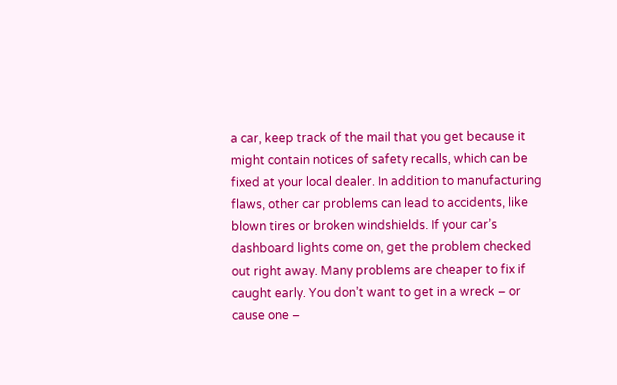a car, keep track of the mail that you get because it might contain notices of safety recalls, which can be fixed at your local dealer. In addition to manufacturing flaws, other car problems can lead to accidents, like blown tires or broken windshields. If your car’s dashboard lights come on, get the problem checked out right away. Many problems are cheaper to fix if caught early. You don’t want to get in a wreck – or cause one –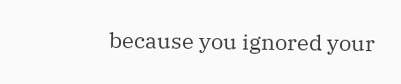because you ignored your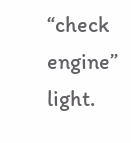“check engine” light.